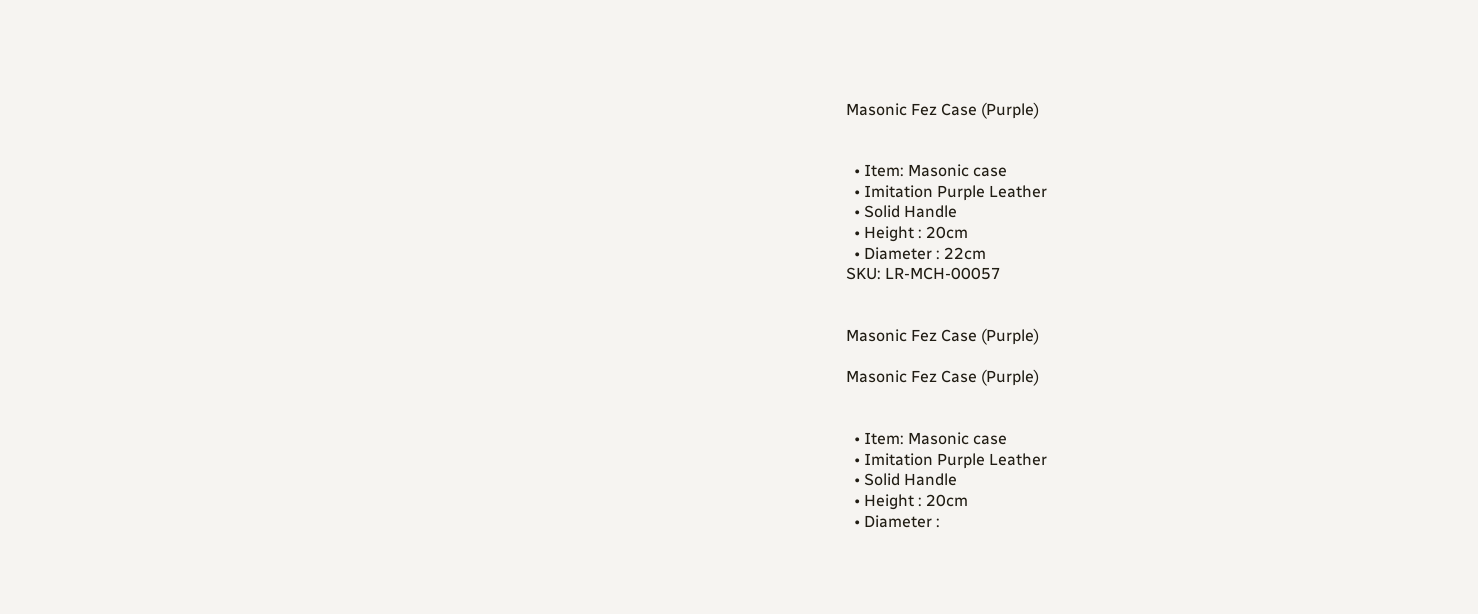Masonic Fez Case (Purple)


  • Item: Masonic case
  • Imitation Purple Leather
  • Solid Handle
  • Height : 20cm
  • Diameter : 22cm
SKU: LR-MCH-00057


Masonic Fez Case (Purple)

Masonic Fez Case (Purple)


  • Item: Masonic case
  • Imitation Purple Leather
  • Solid Handle
  • Height : 20cm
  • Diameter :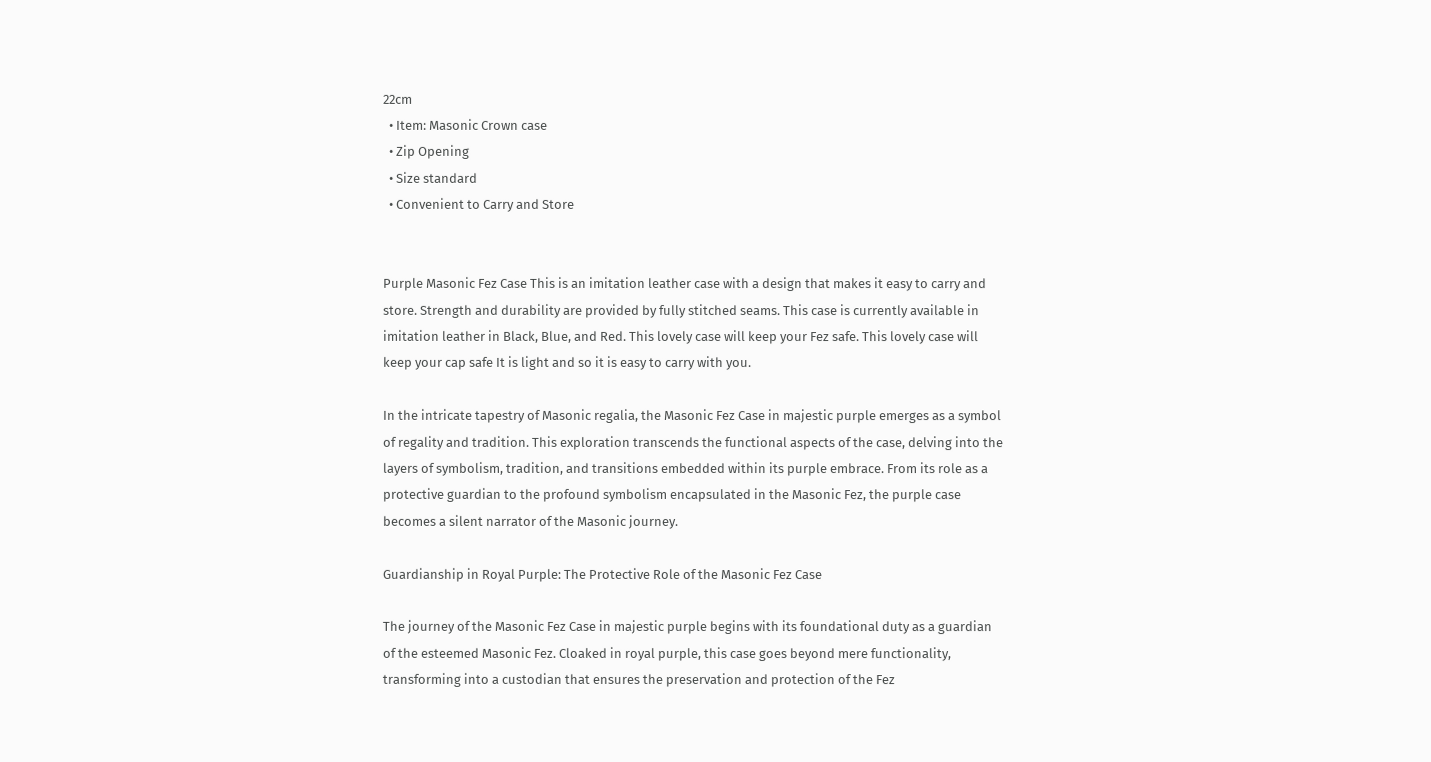22cm
  • Item: Masonic Crown case
  • Zip Opening
  • Size standard
  • Convenient to Carry and Store


Purple Masonic Fez Case This is an imitation leather case with a design that makes it easy to carry and store. Strength and durability are provided by fully stitched seams. This case is currently available in imitation leather in Black, Blue, and Red. This lovely case will keep your Fez safe. This lovely case will keep your cap safe It is light and so it is easy to carry with you.

In the intricate tapestry of Masonic regalia, the Masonic Fez Case in majestic purple emerges as a symbol of regality and tradition. This exploration transcends the functional aspects of the case, delving into the layers of symbolism, tradition, and transitions embedded within its purple embrace. From its role as a protective guardian to the profound symbolism encapsulated in the Masonic Fez, the purple case becomes a silent narrator of the Masonic journey.

Guardianship in Royal Purple: The Protective Role of the Masonic Fez Case

The journey of the Masonic Fez Case in majestic purple begins with its foundational duty as a guardian of the esteemed Masonic Fez. Cloaked in royal purple, this case goes beyond mere functionality, transforming into a custodian that ensures the preservation and protection of the Fez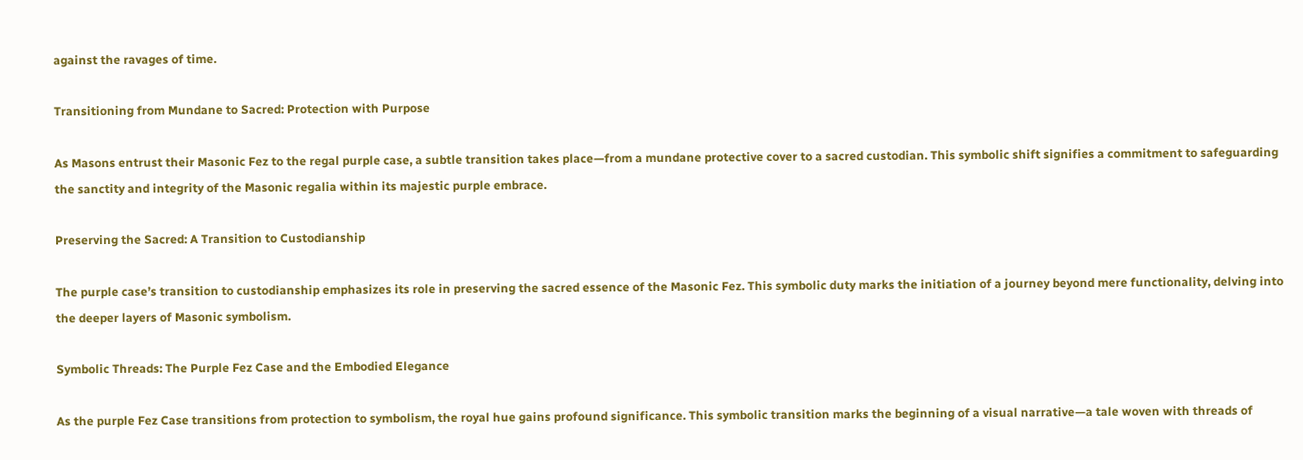against the ravages of time.

Transitioning from Mundane to Sacred: Protection with Purpose

As Masons entrust their Masonic Fez to the regal purple case, a subtle transition takes place—from a mundane protective cover to a sacred custodian. This symbolic shift signifies a commitment to safeguarding the sanctity and integrity of the Masonic regalia within its majestic purple embrace.

Preserving the Sacred: A Transition to Custodianship

The purple case’s transition to custodianship emphasizes its role in preserving the sacred essence of the Masonic Fez. This symbolic duty marks the initiation of a journey beyond mere functionality, delving into the deeper layers of Masonic symbolism.

Symbolic Threads: The Purple Fez Case and the Embodied Elegance

As the purple Fez Case transitions from protection to symbolism, the royal hue gains profound significance. This symbolic transition marks the beginning of a visual narrative—a tale woven with threads of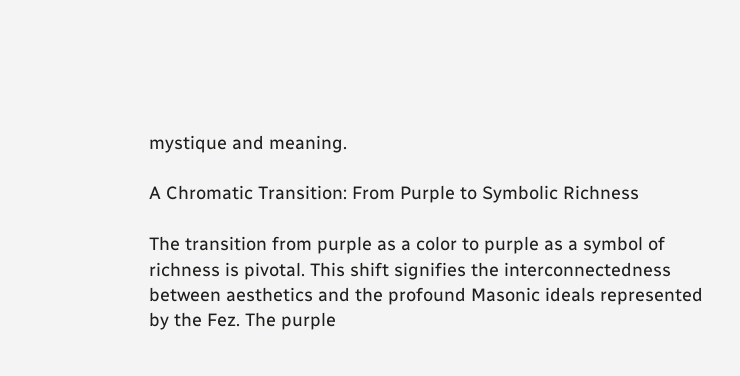mystique and meaning.

A Chromatic Transition: From Purple to Symbolic Richness

The transition from purple as a color to purple as a symbol of richness is pivotal. This shift signifies the interconnectedness between aesthetics and the profound Masonic ideals represented by the Fez. The purple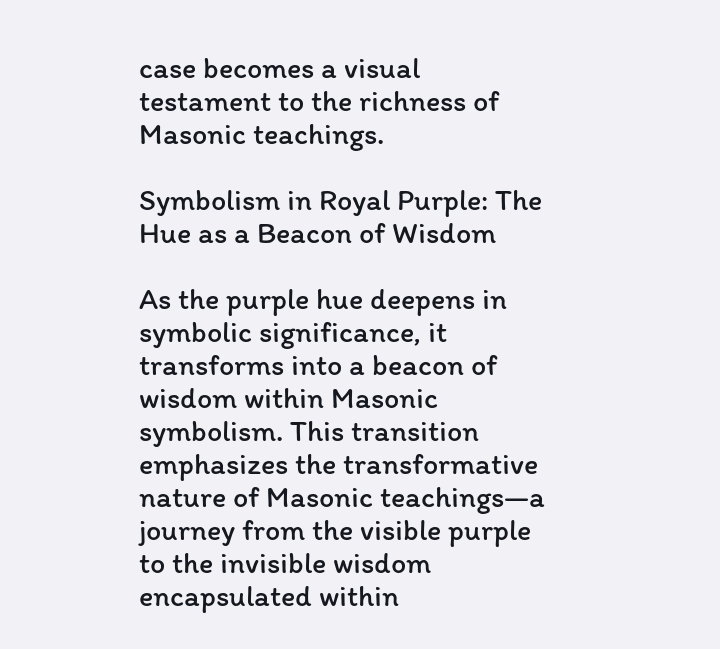case becomes a visual testament to the richness of Masonic teachings.

Symbolism in Royal Purple: The Hue as a Beacon of Wisdom

As the purple hue deepens in symbolic significance, it transforms into a beacon of wisdom within Masonic symbolism. This transition emphasizes the transformative nature of Masonic teachings—a journey from the visible purple to the invisible wisdom encapsulated within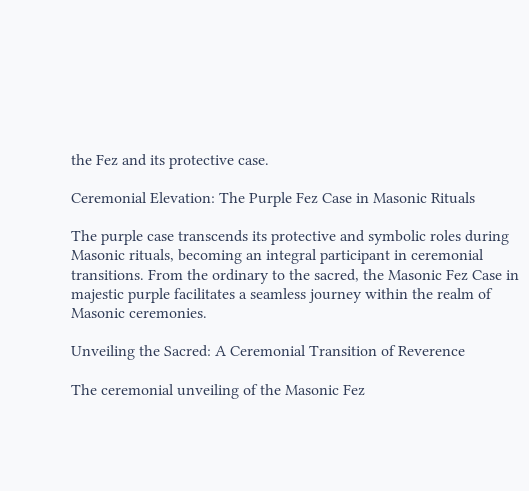the Fez and its protective case.

Ceremonial Elevation: The Purple Fez Case in Masonic Rituals

The purple case transcends its protective and symbolic roles during Masonic rituals, becoming an integral participant in ceremonial transitions. From the ordinary to the sacred, the Masonic Fez Case in majestic purple facilitates a seamless journey within the realm of Masonic ceremonies.

Unveiling the Sacred: A Ceremonial Transition of Reverence

The ceremonial unveiling of the Masonic Fez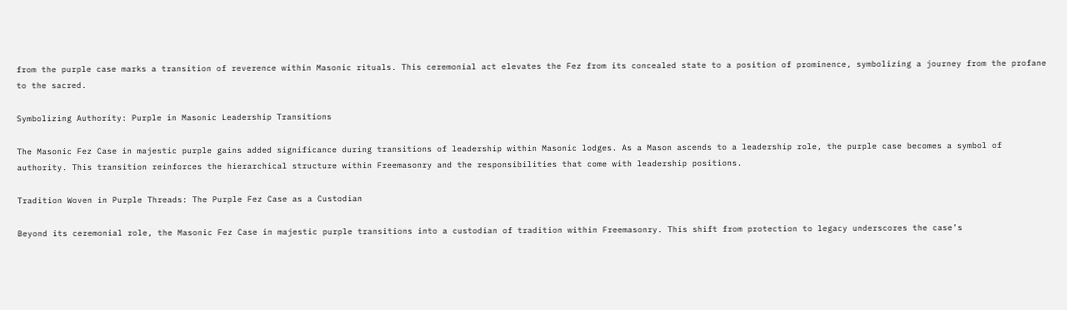from the purple case marks a transition of reverence within Masonic rituals. This ceremonial act elevates the Fez from its concealed state to a position of prominence, symbolizing a journey from the profane to the sacred.

Symbolizing Authority: Purple in Masonic Leadership Transitions

The Masonic Fez Case in majestic purple gains added significance during transitions of leadership within Masonic lodges. As a Mason ascends to a leadership role, the purple case becomes a symbol of authority. This transition reinforces the hierarchical structure within Freemasonry and the responsibilities that come with leadership positions.

Tradition Woven in Purple Threads: The Purple Fez Case as a Custodian

Beyond its ceremonial role, the Masonic Fez Case in majestic purple transitions into a custodian of tradition within Freemasonry. This shift from protection to legacy underscores the case’s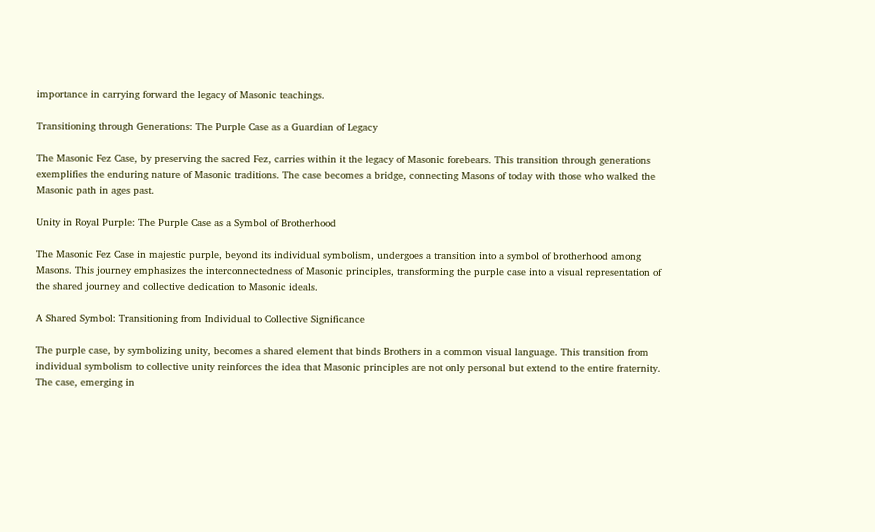importance in carrying forward the legacy of Masonic teachings.

Transitioning through Generations: The Purple Case as a Guardian of Legacy

The Masonic Fez Case, by preserving the sacred Fez, carries within it the legacy of Masonic forebears. This transition through generations exemplifies the enduring nature of Masonic traditions. The case becomes a bridge, connecting Masons of today with those who walked the Masonic path in ages past.

Unity in Royal Purple: The Purple Case as a Symbol of Brotherhood

The Masonic Fez Case in majestic purple, beyond its individual symbolism, undergoes a transition into a symbol of brotherhood among Masons. This journey emphasizes the interconnectedness of Masonic principles, transforming the purple case into a visual representation of the shared journey and collective dedication to Masonic ideals.

A Shared Symbol: Transitioning from Individual to Collective Significance

The purple case, by symbolizing unity, becomes a shared element that binds Brothers in a common visual language. This transition from individual symbolism to collective unity reinforces the idea that Masonic principles are not only personal but extend to the entire fraternity. The case, emerging in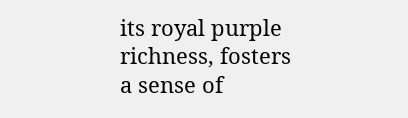its royal purple richness, fosters a sense of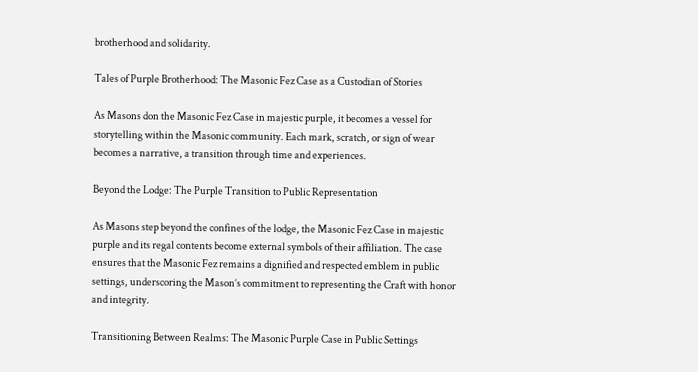brotherhood and solidarity.

Tales of Purple Brotherhood: The Masonic Fez Case as a Custodian of Stories

As Masons don the Masonic Fez Case in majestic purple, it becomes a vessel for storytelling within the Masonic community. Each mark, scratch, or sign of wear becomes a narrative, a transition through time and experiences.

Beyond the Lodge: The Purple Transition to Public Representation

As Masons step beyond the confines of the lodge, the Masonic Fez Case in majestic purple and its regal contents become external symbols of their affiliation. The case ensures that the Masonic Fez remains a dignified and respected emblem in public settings, underscoring the Mason’s commitment to representing the Craft with honor and integrity.

Transitioning Between Realms: The Masonic Purple Case in Public Settings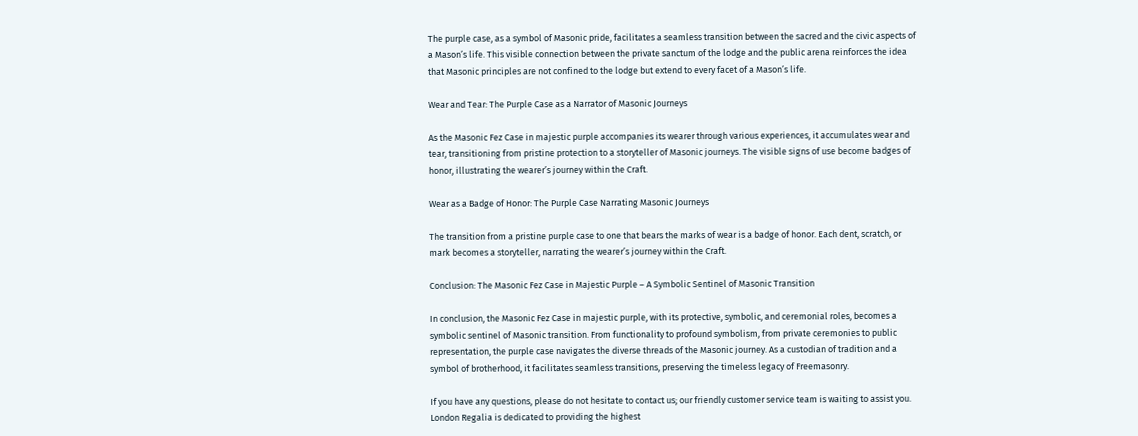The purple case, as a symbol of Masonic pride, facilitates a seamless transition between the sacred and the civic aspects of a Mason’s life. This visible connection between the private sanctum of the lodge and the public arena reinforces the idea that Masonic principles are not confined to the lodge but extend to every facet of a Mason’s life.

Wear and Tear: The Purple Case as a Narrator of Masonic Journeys

As the Masonic Fez Case in majestic purple accompanies its wearer through various experiences, it accumulates wear and tear, transitioning from pristine protection to a storyteller of Masonic journeys. The visible signs of use become badges of honor, illustrating the wearer’s journey within the Craft.

Wear as a Badge of Honor: The Purple Case Narrating Masonic Journeys

The transition from a pristine purple case to one that bears the marks of wear is a badge of honor. Each dent, scratch, or mark becomes a storyteller, narrating the wearer’s journey within the Craft.

Conclusion: The Masonic Fez Case in Majestic Purple – A Symbolic Sentinel of Masonic Transition

In conclusion, the Masonic Fez Case in majestic purple, with its protective, symbolic, and ceremonial roles, becomes a symbolic sentinel of Masonic transition. From functionality to profound symbolism, from private ceremonies to public representation, the purple case navigates the diverse threads of the Masonic journey. As a custodian of tradition and a symbol of brotherhood, it facilitates seamless transitions, preserving the timeless legacy of Freemasonry.

If you have any questions, please do not hesitate to contact us; our friendly customer service team is waiting to assist you. London Regalia is dedicated to providing the highest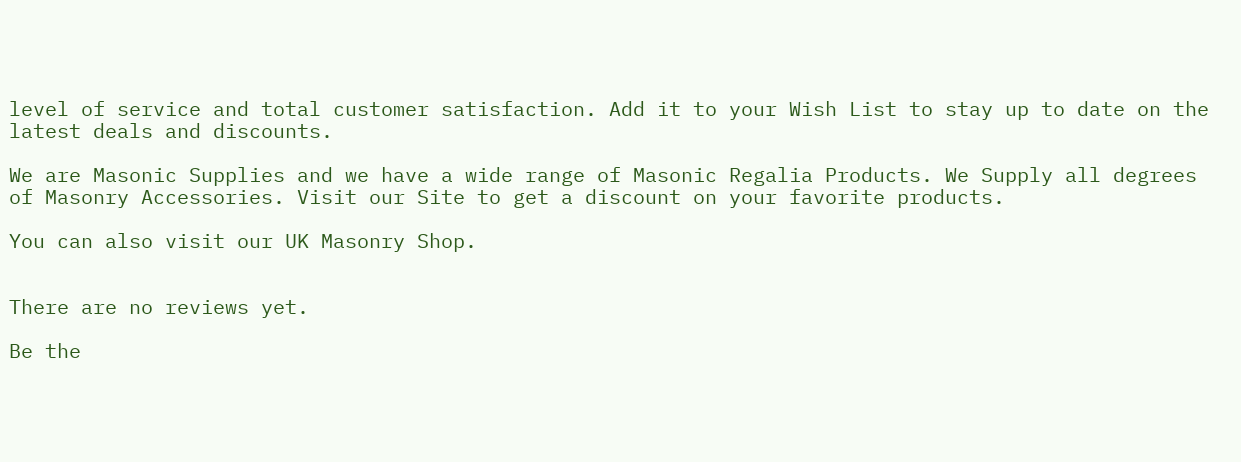level of service and total customer satisfaction. Add it to your Wish List to stay up to date on the latest deals and discounts.

We are Masonic Supplies and we have a wide range of Masonic Regalia Products. We Supply all degrees of Masonry Accessories. Visit our Site to get a discount on your favorite products.

You can also visit our UK Masonry Shop.


There are no reviews yet.

Be the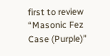first to review “Masonic Fez Case (Purple)”